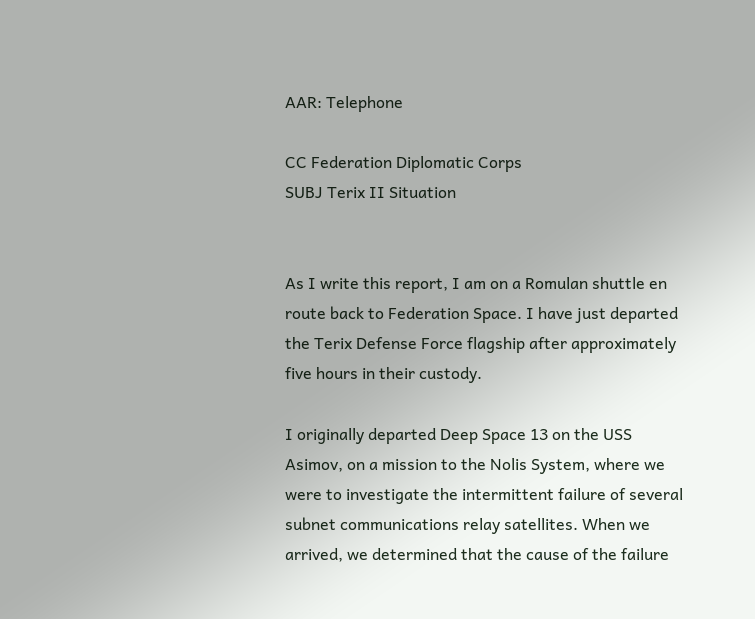AAR: Telephone

CC Federation Diplomatic Corps
SUBJ Terix II Situation


As I write this report, I am on a Romulan shuttle en route back to Federation Space. I have just departed the Terix Defense Force flagship after approximately five hours in their custody.

I originally departed Deep Space 13 on the USS Asimov, on a mission to the Nolis System, where we were to investigate the intermittent failure of several subnet communications relay satellites. When we arrived, we determined that the cause of the failure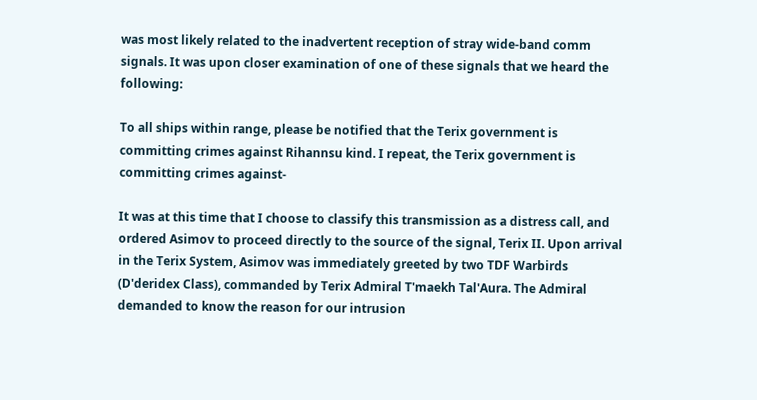was most likely related to the inadvertent reception of stray wide-band comm signals. It was upon closer examination of one of these signals that we heard the following:

To all ships within range, please be notified that the Terix government is committing crimes against Rihannsu kind. I repeat, the Terix government is committing crimes against-

It was at this time that I choose to classify this transmission as a distress call, and ordered Asimov to proceed directly to the source of the signal, Terix II. Upon arrival in the Terix System, Asimov was immediately greeted by two TDF Warbirds (D'deridex Class), commanded by Terix Admiral T'maekh Tal'Aura. The Admiral demanded to know the reason for our intrusion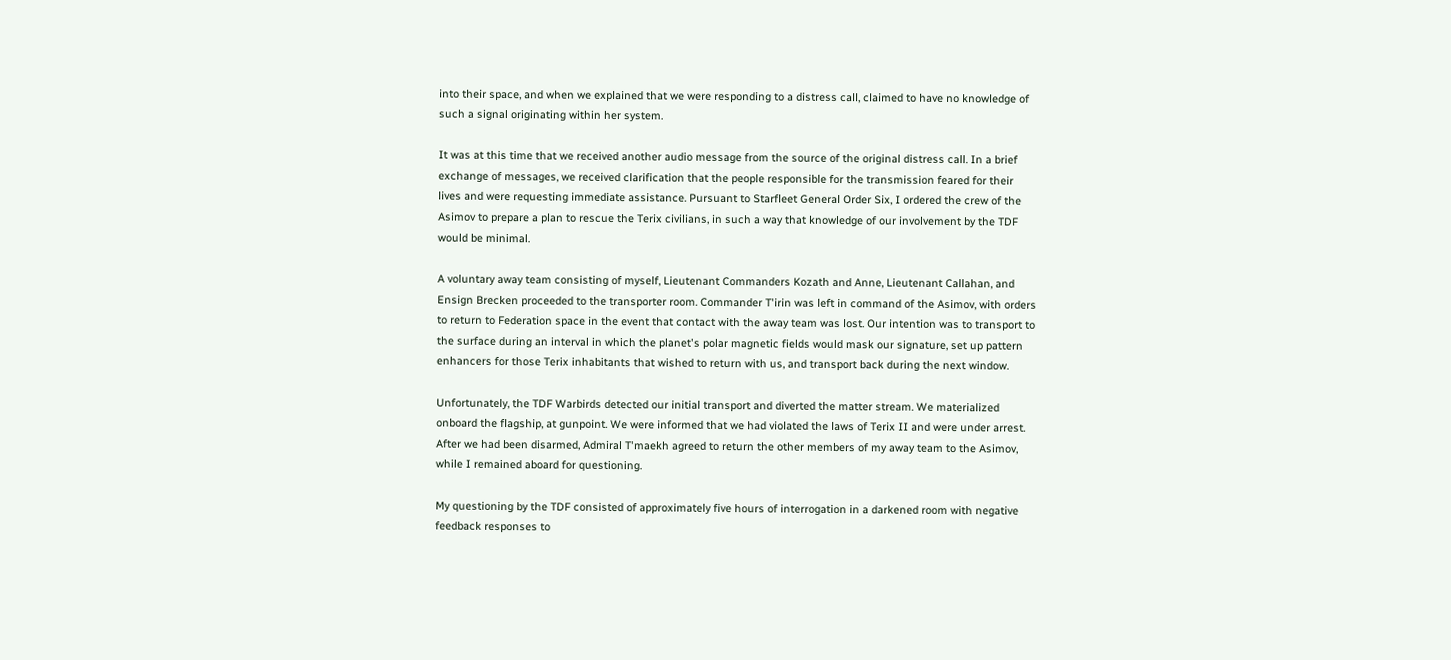into their space, and when we explained that we were responding to a distress call, claimed to have no knowledge of such a signal originating within her system.

It was at this time that we received another audio message from the source of the original distress call. In a brief exchange of messages, we received clarification that the people responsible for the transmission feared for their lives and were requesting immediate assistance. Pursuant to Starfleet General Order Six, I ordered the crew of the Asimov to prepare a plan to rescue the Terix civilians, in such a way that knowledge of our involvement by the TDF would be minimal.

A voluntary away team consisting of myself, Lieutenant Commanders Kozath and Anne, Lieutenant Callahan, and Ensign Brecken proceeded to the transporter room. Commander T'irin was left in command of the Asimov, with orders to return to Federation space in the event that contact with the away team was lost. Our intention was to transport to the surface during an interval in which the planet's polar magnetic fields would mask our signature, set up pattern enhancers for those Terix inhabitants that wished to return with us, and transport back during the next window.

Unfortunately, the TDF Warbirds detected our initial transport and diverted the matter stream. We materialized onboard the flagship, at gunpoint. We were informed that we had violated the laws of Terix II and were under arrest. After we had been disarmed, Admiral T'maekh agreed to return the other members of my away team to the Asimov, while I remained aboard for questioning.

My questioning by the TDF consisted of approximately five hours of interrogation in a darkened room with negative feedback responses to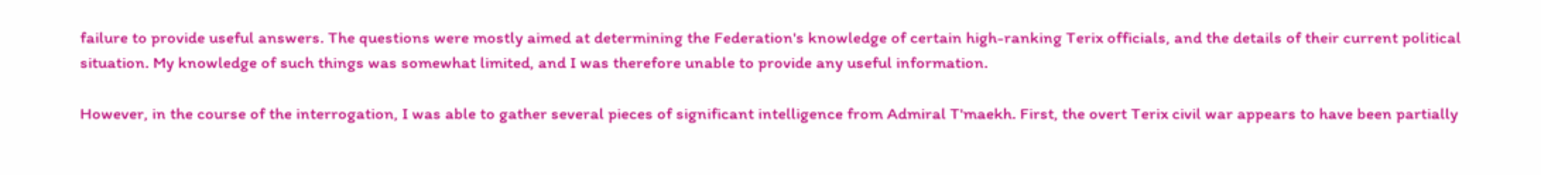failure to provide useful answers. The questions were mostly aimed at determining the Federation's knowledge of certain high-ranking Terix officials, and the details of their current political situation. My knowledge of such things was somewhat limited, and I was therefore unable to provide any useful information.

However, in the course of the interrogation, I was able to gather several pieces of significant intelligence from Admiral T'maekh. First, the overt Terix civil war appears to have been partially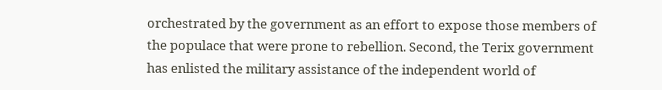orchestrated by the government as an effort to expose those members of the populace that were prone to rebellion. Second, the Terix government has enlisted the military assistance of the independent world of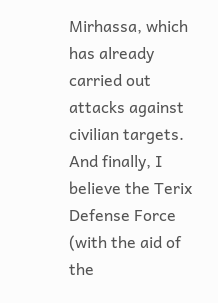Mirhassa, which has already carried out attacks against civilian targets. And finally, I believe the Terix Defense Force (with the aid of the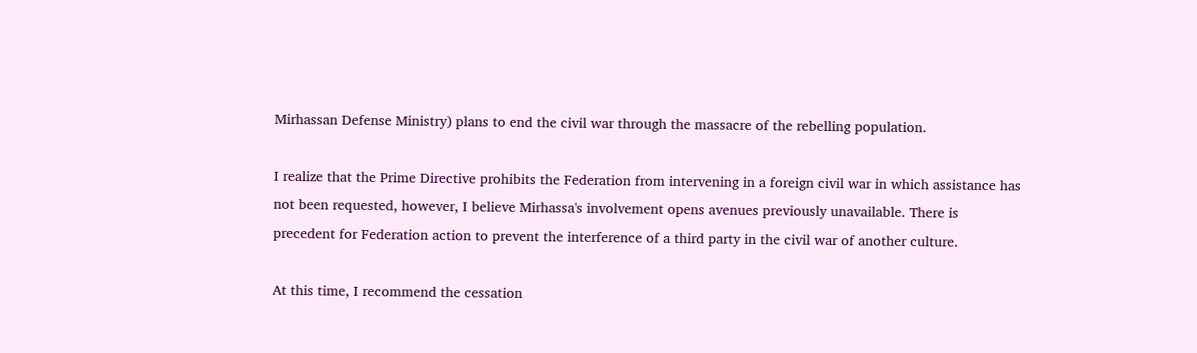Mirhassan Defense Ministry) plans to end the civil war through the massacre of the rebelling population.

I realize that the Prime Directive prohibits the Federation from intervening in a foreign civil war in which assistance has not been requested, however, I believe Mirhassa's involvement opens avenues previously unavailable. There is precedent for Federation action to prevent the interference of a third party in the civil war of another culture.

At this time, I recommend the cessation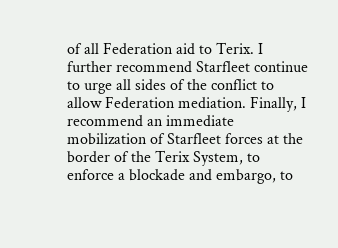of all Federation aid to Terix. I further recommend Starfleet continue to urge all sides of the conflict to allow Federation mediation. Finally, I recommend an immediate mobilization of Starfleet forces at the border of the Terix System, to enforce a blockade and embargo, to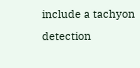include a tachyon detection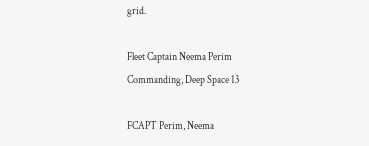grid.

Fleet Captain Neema Perim
Commanding, Deep Space 13

FCAPT Perim, Neema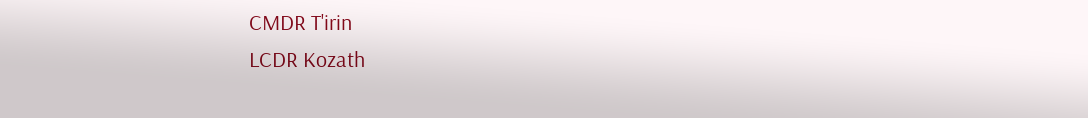CMDR T'irin
LCDR Kozath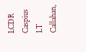LCDR Caspius
LT Callahan,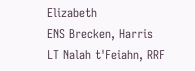Elizabeth
ENS Brecken, Harris
LT Nalah t'Feiahn, RRF